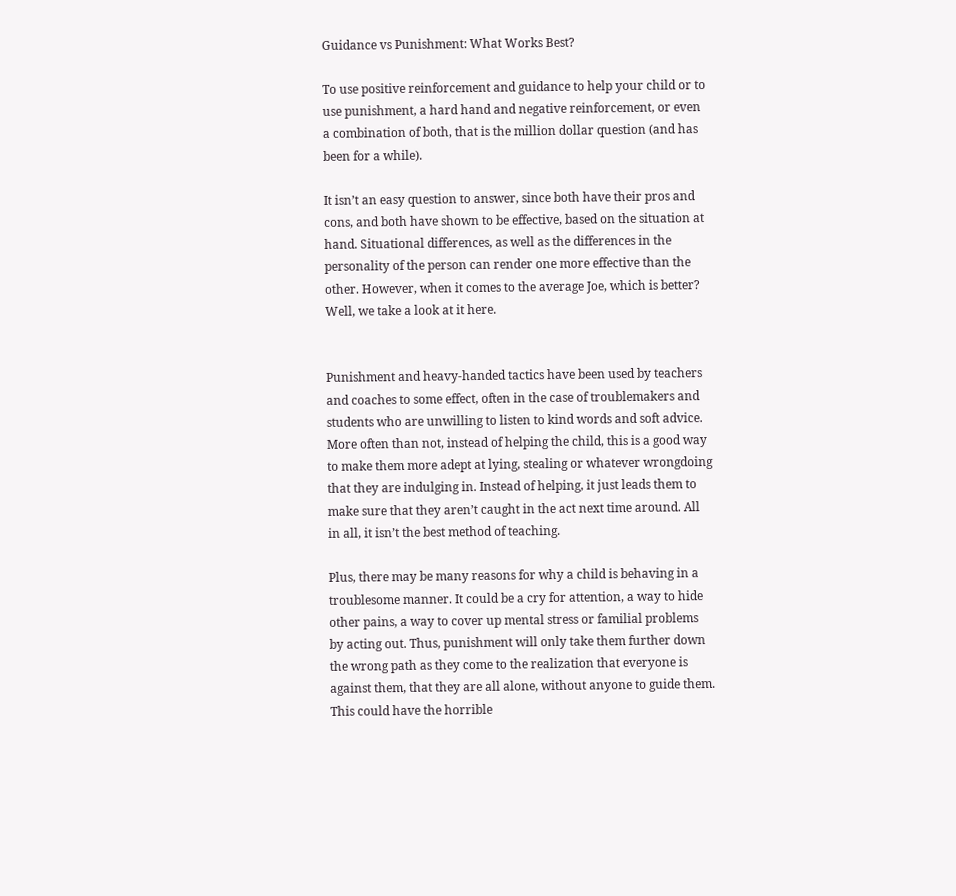Guidance vs Punishment: What Works Best?

To use positive reinforcement and guidance to help your child or to use punishment, a hard hand and negative reinforcement, or even a combination of both, that is the million dollar question (and has been for a while).

It isn’t an easy question to answer, since both have their pros and cons, and both have shown to be effective, based on the situation at hand. Situational differences, as well as the differences in the personality of the person can render one more effective than the other. However, when it comes to the average Joe, which is better? Well, we take a look at it here.


Punishment and heavy-handed tactics have been used by teachers and coaches to some effect, often in the case of troublemakers and students who are unwilling to listen to kind words and soft advice. More often than not, instead of helping the child, this is a good way to make them more adept at lying, stealing or whatever wrongdoing that they are indulging in. Instead of helping, it just leads them to make sure that they aren’t caught in the act next time around. All in all, it isn’t the best method of teaching.

Plus, there may be many reasons for why a child is behaving in a troublesome manner. It could be a cry for attention, a way to hide other pains, a way to cover up mental stress or familial problems by acting out. Thus, punishment will only take them further down the wrong path as they come to the realization that everyone is against them, that they are all alone, without anyone to guide them. This could have the horrible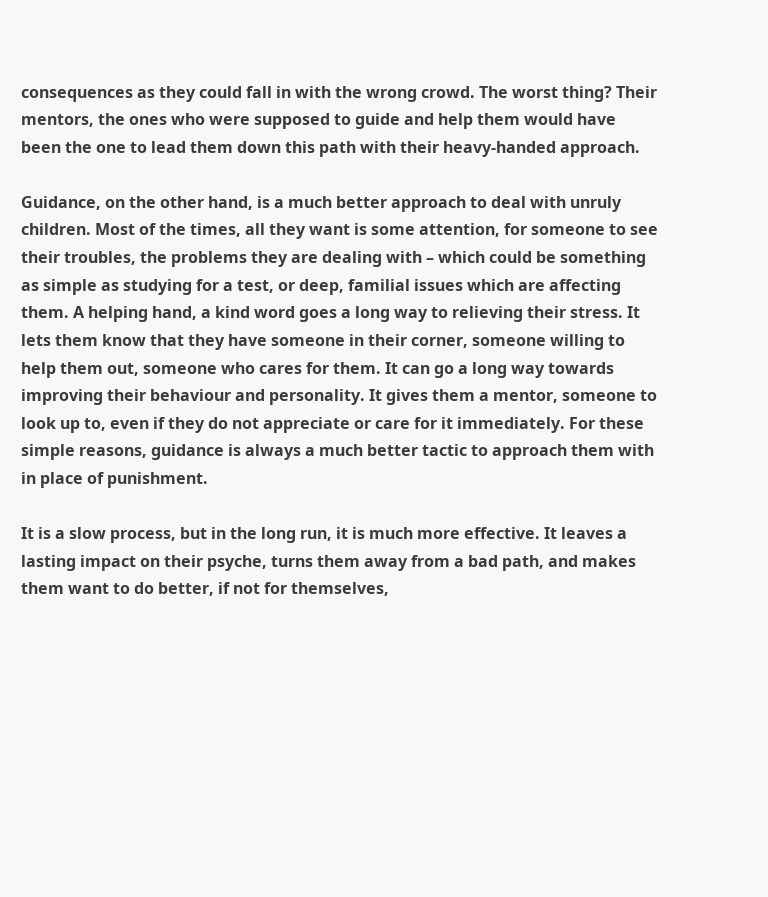consequences as they could fall in with the wrong crowd. The worst thing? Their mentors, the ones who were supposed to guide and help them would have been the one to lead them down this path with their heavy-handed approach.

Guidance, on the other hand, is a much better approach to deal with unruly children. Most of the times, all they want is some attention, for someone to see their troubles, the problems they are dealing with – which could be something as simple as studying for a test, or deep, familial issues which are affecting them. A helping hand, a kind word goes a long way to relieving their stress. It lets them know that they have someone in their corner, someone willing to help them out, someone who cares for them. It can go a long way towards improving their behaviour and personality. It gives them a mentor, someone to look up to, even if they do not appreciate or care for it immediately. For these simple reasons, guidance is always a much better tactic to approach them with in place of punishment.

It is a slow process, but in the long run, it is much more effective. It leaves a lasting impact on their psyche, turns them away from a bad path, and makes them want to do better, if not for themselves,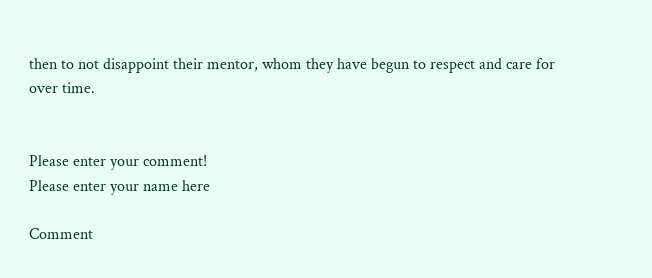then to not disappoint their mentor, whom they have begun to respect and care for over time.


Please enter your comment!
Please enter your name here

Comment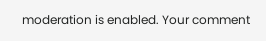moderation is enabled. Your comment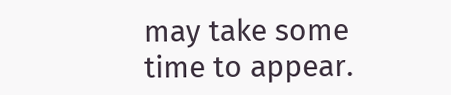may take some time to appear.